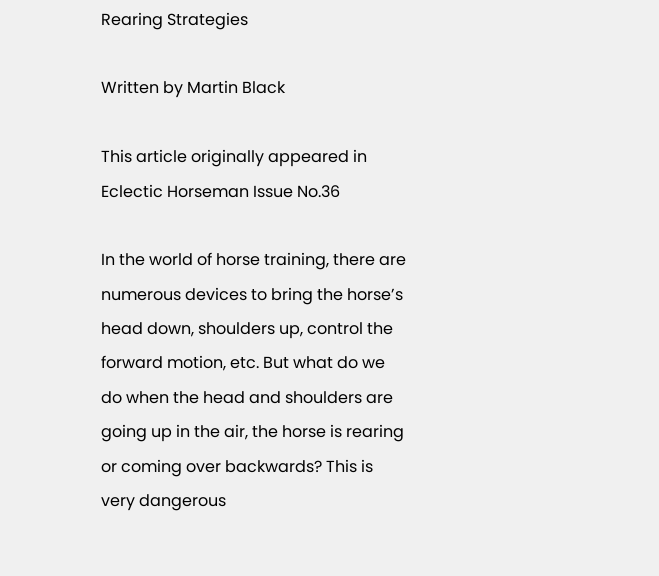Rearing Strategies

Written by Martin Black

This article originally appeared in Eclectic Horseman Issue No.36

In the world of horse training, there are numerous devices to bring the horse’s head down, shoulders up, control the forward motion, etc. But what do we do when the head and shoulders are going up in the air, the horse is rearing or coming over backwards? This is very dangerous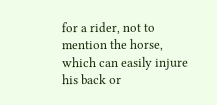for a rider, not to mention the horse, which can easily injure his back or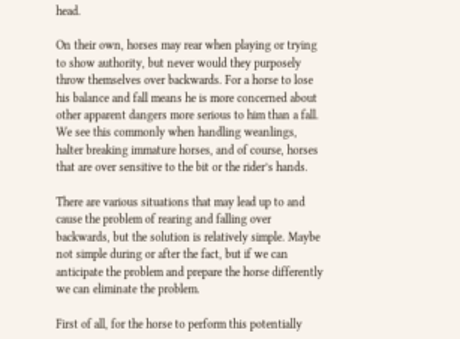head.

On their own, horses may rear when playing or trying to show authority, but never would they purposely throw themselves over backwards. For a horse to lose his balance and fall means he is more concerned about other apparent dangers more serious to him than a fall. We see this commonly when handling weanlings, halter breaking immature horses, and of course, horses that are over sensitive to the bit or the rider’s hands.

There are various situations that may lead up to and cause the problem of rearing and falling over backwards, but the solution is relatively simple. Maybe not simple during or after the fact, but if we can anticipate the problem and prepare the horse differently we can eliminate the problem.

First of all, for the horse to perform this potentially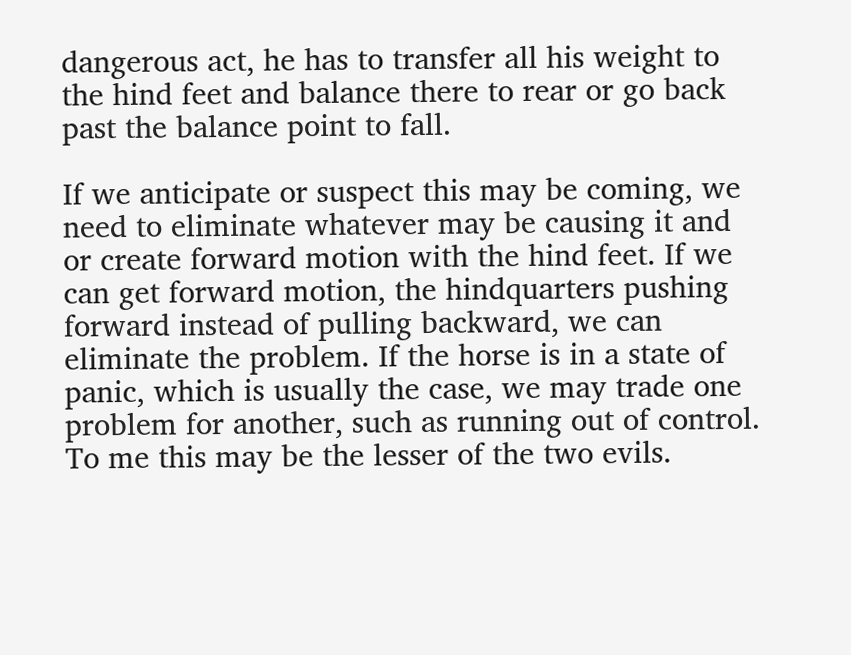dangerous act, he has to transfer all his weight to the hind feet and balance there to rear or go back past the balance point to fall.

If we anticipate or suspect this may be coming, we need to eliminate whatever may be causing it and or create forward motion with the hind feet. If we can get forward motion, the hindquarters pushing forward instead of pulling backward, we can eliminate the problem. If the horse is in a state of panic, which is usually the case, we may trade one problem for another, such as running out of control. To me this may be the lesser of the two evils.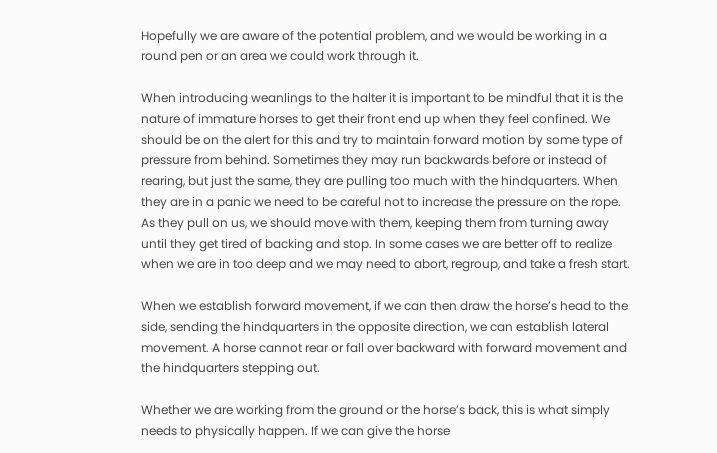Hopefully we are aware of the potential problem, and we would be working in a round pen or an area we could work through it.

When introducing weanlings to the halter it is important to be mindful that it is the nature of immature horses to get their front end up when they feel confined. We should be on the alert for this and try to maintain forward motion by some type of pressure from behind. Sometimes they may run backwards before or instead of rearing, but just the same, they are pulling too much with the hindquarters. When they are in a panic we need to be careful not to increase the pressure on the rope. As they pull on us, we should move with them, keeping them from turning away until they get tired of backing and stop. In some cases we are better off to realize when we are in too deep and we may need to abort, regroup, and take a fresh start.

When we establish forward movement, if we can then draw the horse’s head to the side, sending the hindquarters in the opposite direction, we can establish lateral movement. A horse cannot rear or fall over backward with forward movement and the hindquarters stepping out.

Whether we are working from the ground or the horse’s back, this is what simply needs to physically happen. If we can give the horse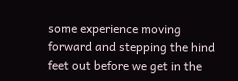some experience moving forward and stepping the hind feet out before we get in the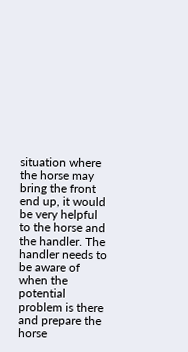situation where the horse may bring the front end up, it would be very helpful to the horse and the handler. The handler needs to be aware of when the potential problem is there and prepare the horse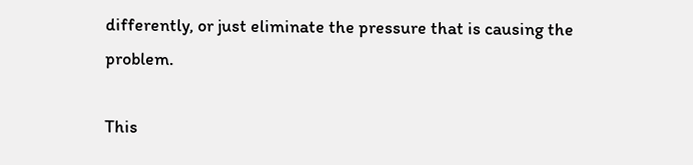differently, or just eliminate the pressure that is causing the problem.

This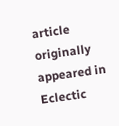article originally appeared in Eclectic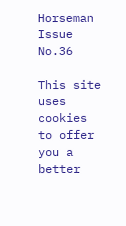Horseman Issue No.36

This site uses cookies to offer you a better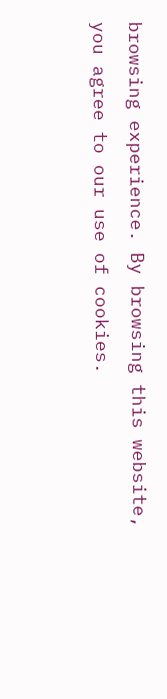browsing experience. By browsing this website, you agree to our use of cookies.